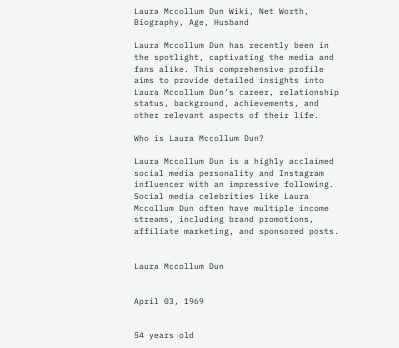Laura Mccollum Dun Wiki, Net Worth, Biography, Age, Husband

Laura Mccollum Dun has recently been in the spotlight, captivating the media and fans alike. This comprehensive profile aims to provide detailed insights into Laura Mccollum Dun’s career, relationship status, background, achievements, and other relevant aspects of their life.

Who is Laura Mccollum Dun?

Laura Mccollum Dun is a highly acclaimed social media personality and Instagram influencer with an impressive following. Social media celebrities like Laura Mccollum Dun often have multiple income streams, including brand promotions, affiliate marketing, and sponsored posts.


Laura Mccollum Dun


April 03, 1969


54 years old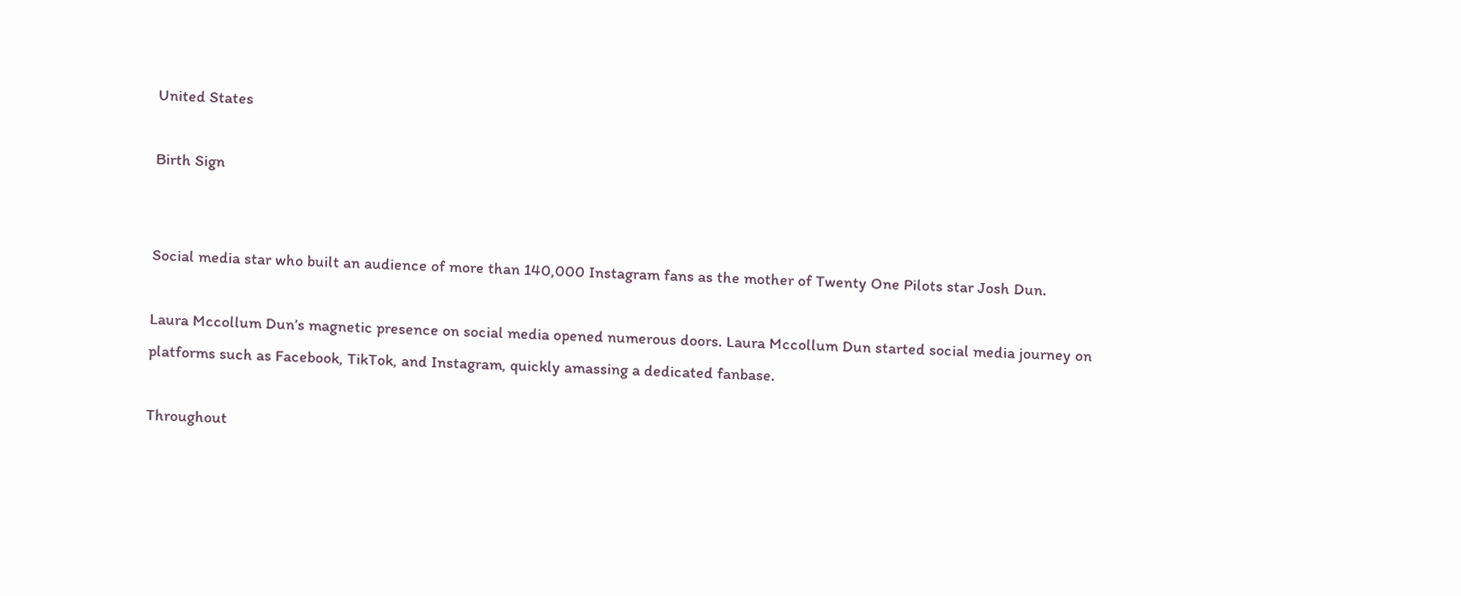United States

Birth Sign


Social media star who built an audience of more than 140,000 Instagram fans as the mother of Twenty One Pilots star Josh Dun.

Laura Mccollum Dun’s magnetic presence on social media opened numerous doors. Laura Mccollum Dun started social media journey on platforms such as Facebook, TikTok, and Instagram, quickly amassing a dedicated fanbase.

Throughout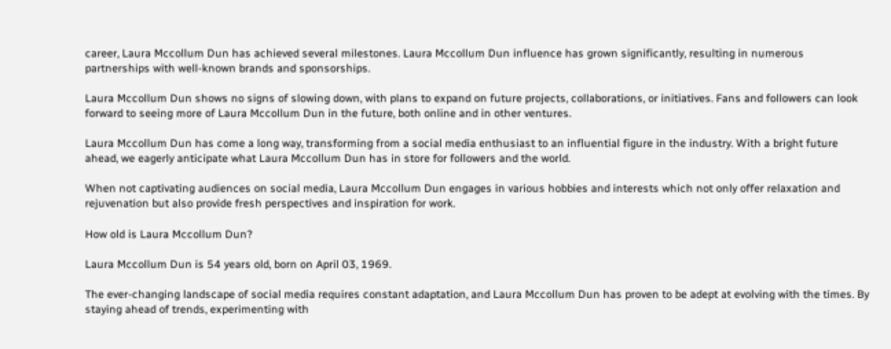career, Laura Mccollum Dun has achieved several milestones. Laura Mccollum Dun influence has grown significantly, resulting in numerous partnerships with well-known brands and sponsorships.

Laura Mccollum Dun shows no signs of slowing down, with plans to expand on future projects, collaborations, or initiatives. Fans and followers can look forward to seeing more of Laura Mccollum Dun in the future, both online and in other ventures.

Laura Mccollum Dun has come a long way, transforming from a social media enthusiast to an influential figure in the industry. With a bright future ahead, we eagerly anticipate what Laura Mccollum Dun has in store for followers and the world.

When not captivating audiences on social media, Laura Mccollum Dun engages in various hobbies and interests which not only offer relaxation and rejuvenation but also provide fresh perspectives and inspiration for work.

How old is Laura Mccollum Dun?

Laura Mccollum Dun is 54 years old, born on April 03, 1969.

The ever-changing landscape of social media requires constant adaptation, and Laura Mccollum Dun has proven to be adept at evolving with the times. By staying ahead of trends, experimenting with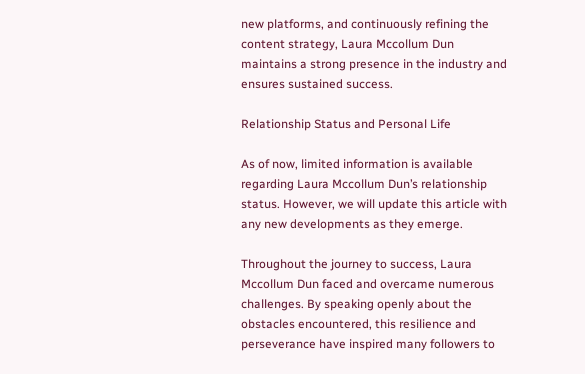new platforms, and continuously refining the content strategy, Laura Mccollum Dun maintains a strong presence in the industry and ensures sustained success.

Relationship Status and Personal Life

As of now, limited information is available regarding Laura Mccollum Dun’s relationship status. However, we will update this article with any new developments as they emerge.

Throughout the journey to success, Laura Mccollum Dun faced and overcame numerous challenges. By speaking openly about the obstacles encountered, this resilience and perseverance have inspired many followers to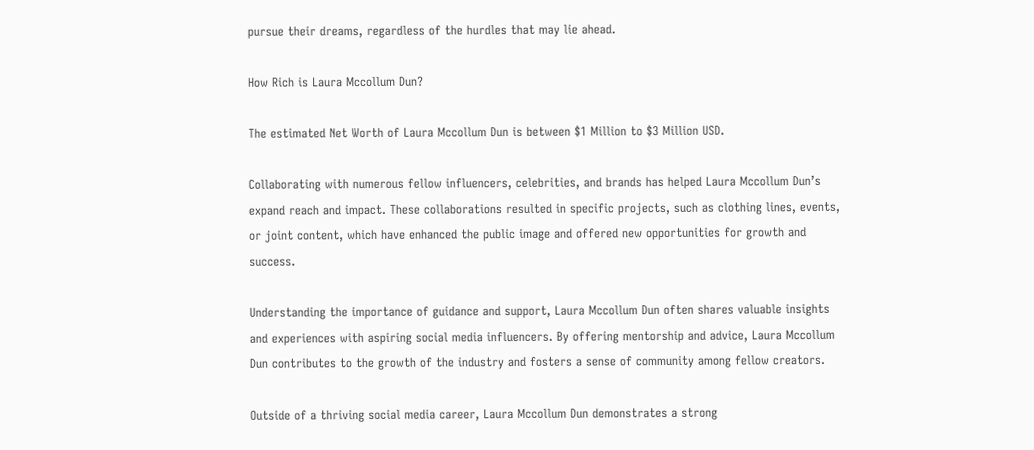pursue their dreams, regardless of the hurdles that may lie ahead.

How Rich is Laura Mccollum Dun?

The estimated Net Worth of Laura Mccollum Dun is between $1 Million to $3 Million USD.

Collaborating with numerous fellow influencers, celebrities, and brands has helped Laura Mccollum Dun’s expand reach and impact. These collaborations resulted in specific projects, such as clothing lines, events, or joint content, which have enhanced the public image and offered new opportunities for growth and success.

Understanding the importance of guidance and support, Laura Mccollum Dun often shares valuable insights and experiences with aspiring social media influencers. By offering mentorship and advice, Laura Mccollum Dun contributes to the growth of the industry and fosters a sense of community among fellow creators.

Outside of a thriving social media career, Laura Mccollum Dun demonstrates a strong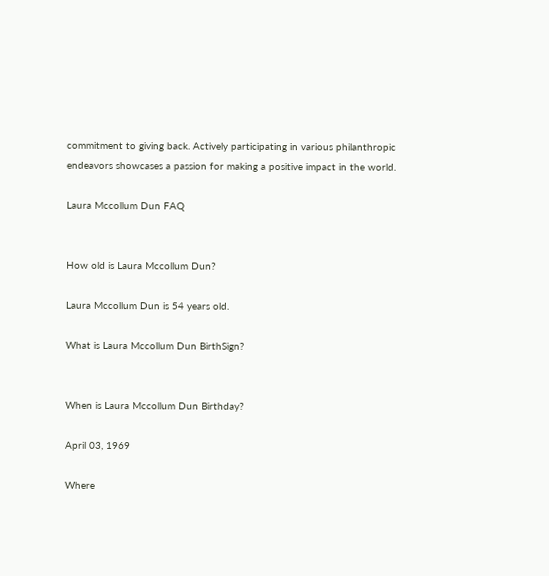commitment to giving back. Actively participating in various philanthropic endeavors showcases a passion for making a positive impact in the world.

Laura Mccollum Dun FAQ


How old is Laura Mccollum Dun?

Laura Mccollum Dun is 54 years old.

What is Laura Mccollum Dun BirthSign?


When is Laura Mccollum Dun Birthday?

April 03, 1969

Where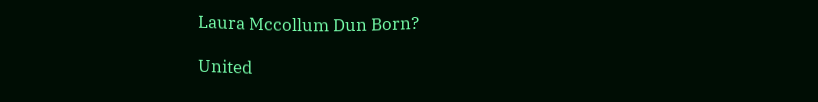Laura Mccollum Dun Born?

United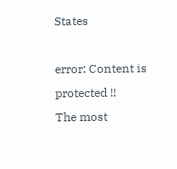States

error: Content is protected !!
The most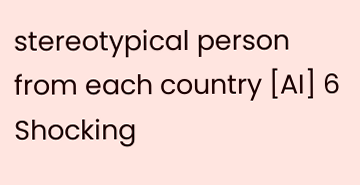stereotypical person from each country [AI] 6 Shocking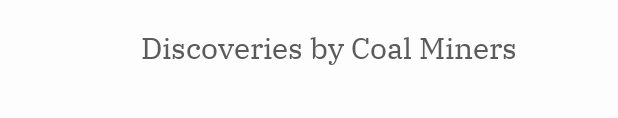Discoveries by Coal Miners